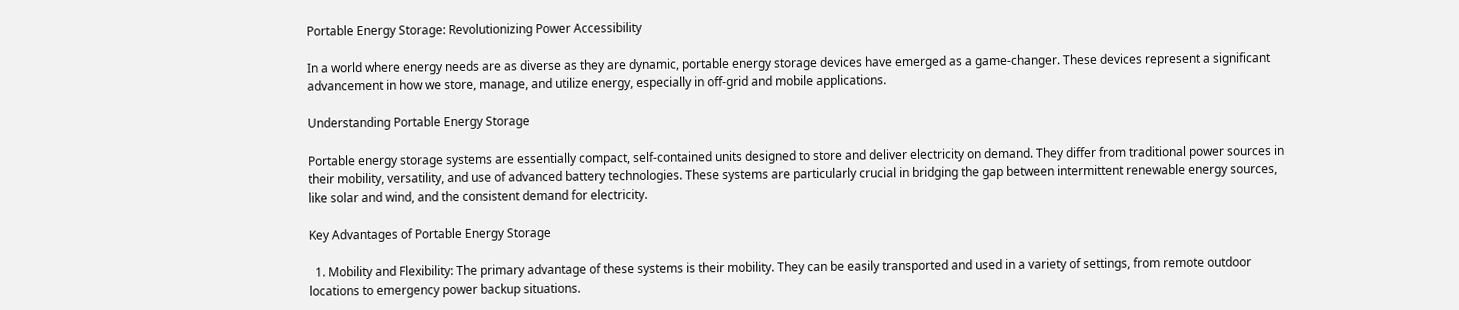Portable Energy Storage: Revolutionizing Power Accessibility

In a world where energy needs are as diverse as they are dynamic, portable energy storage devices have emerged as a game-changer. These devices represent a significant advancement in how we store, manage, and utilize energy, especially in off-grid and mobile applications.

Understanding Portable Energy Storage

Portable energy storage systems are essentially compact, self-contained units designed to store and deliver electricity on demand. They differ from traditional power sources in their mobility, versatility, and use of advanced battery technologies. These systems are particularly crucial in bridging the gap between intermittent renewable energy sources, like solar and wind, and the consistent demand for electricity.

Key Advantages of Portable Energy Storage

  1. Mobility and Flexibility: The primary advantage of these systems is their mobility. They can be easily transported and used in a variety of settings, from remote outdoor locations to emergency power backup situations.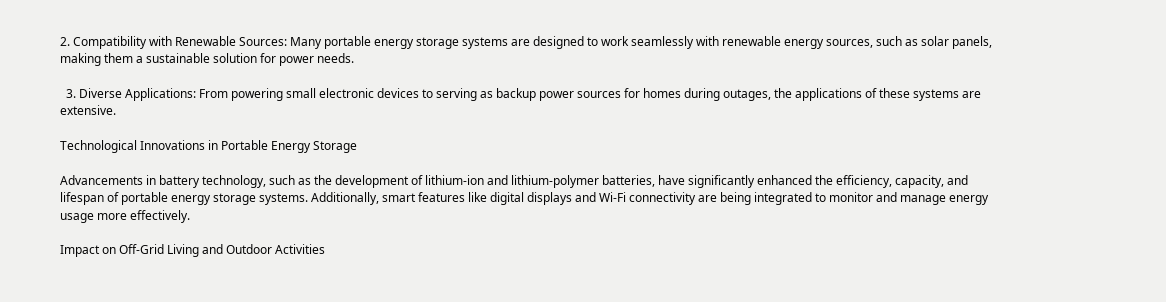2. Compatibility with Renewable Sources: Many portable energy storage systems are designed to work seamlessly with renewable energy sources, such as solar panels, making them a sustainable solution for power needs.

  3. Diverse Applications: From powering small electronic devices to serving as backup power sources for homes during outages, the applications of these systems are extensive.

Technological Innovations in Portable Energy Storage

Advancements in battery technology, such as the development of lithium-ion and lithium-polymer batteries, have significantly enhanced the efficiency, capacity, and lifespan of portable energy storage systems. Additionally, smart features like digital displays and Wi-Fi connectivity are being integrated to monitor and manage energy usage more effectively.

Impact on Off-Grid Living and Outdoor Activities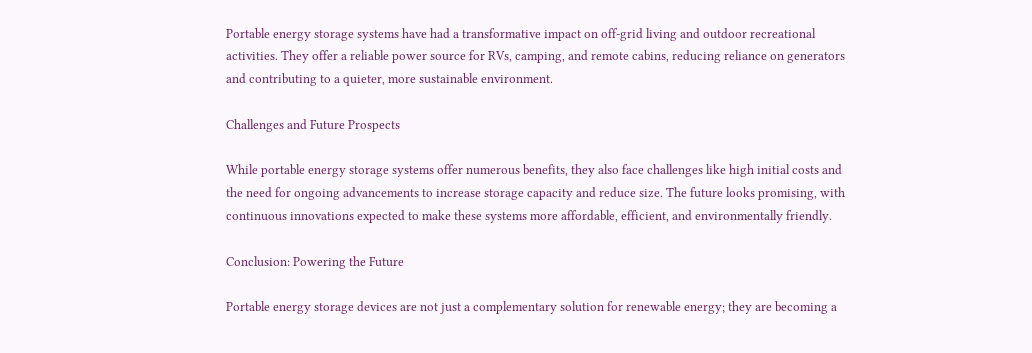Portable energy storage systems have had a transformative impact on off-grid living and outdoor recreational activities. They offer a reliable power source for RVs, camping, and remote cabins, reducing reliance on generators and contributing to a quieter, more sustainable environment.

Challenges and Future Prospects

While portable energy storage systems offer numerous benefits, they also face challenges like high initial costs and the need for ongoing advancements to increase storage capacity and reduce size. The future looks promising, with continuous innovations expected to make these systems more affordable, efficient, and environmentally friendly.

Conclusion: Powering the Future

Portable energy storage devices are not just a complementary solution for renewable energy; they are becoming a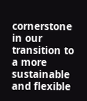cornerstone in our transition to a more sustainable and flexible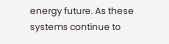energy future. As these systems continue to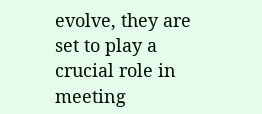evolve, they are set to play a crucial role in meeting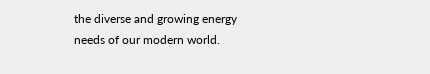the diverse and growing energy needs of our modern world.